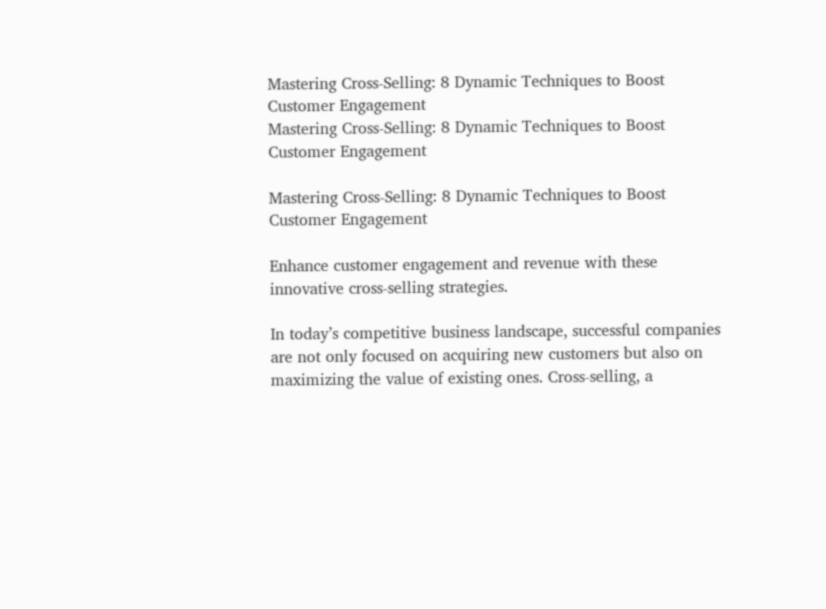Mastering Cross-Selling: 8 Dynamic Techniques to Boost Customer Engagement
Mastering Cross-Selling: 8 Dynamic Techniques to Boost Customer Engagement

Mastering Cross-Selling: 8 Dynamic Techniques to Boost Customer Engagement

Enhance customer engagement and revenue with these innovative cross-selling strategies.

In today’s competitive business landscape, successful companies are not only focused on acquiring new customers but also on maximizing the value of existing ones. Cross-selling, a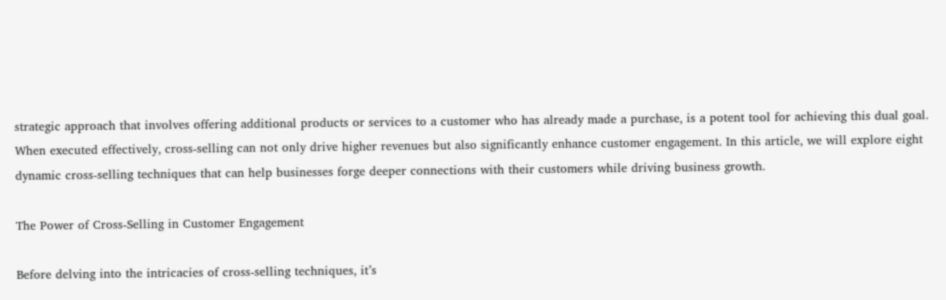strategic approach that involves offering additional products or services to a customer who has already made a purchase, is a potent tool for achieving this dual goal. When executed effectively, cross-selling can not only drive higher revenues but also significantly enhance customer engagement. In this article, we will explore eight dynamic cross-selling techniques that can help businesses forge deeper connections with their customers while driving business growth.

The Power of Cross-Selling in Customer Engagement

Before delving into the intricacies of cross-selling techniques, it’s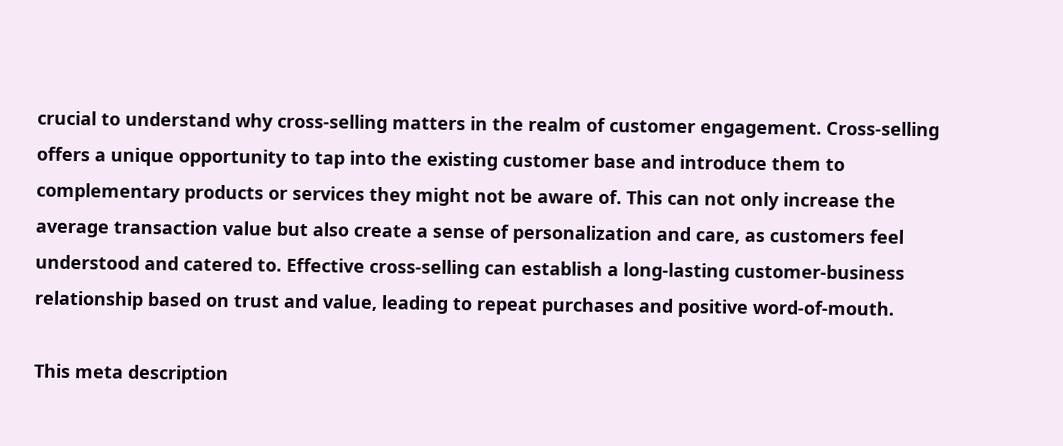crucial to understand why cross-selling matters in the realm of customer engagement. Cross-selling offers a unique opportunity to tap into the existing customer base and introduce them to complementary products or services they might not be aware of. This can not only increase the average transaction value but also create a sense of personalization and care, as customers feel understood and catered to. Effective cross-selling can establish a long-lasting customer-business relationship based on trust and value, leading to repeat purchases and positive word-of-mouth.

This meta description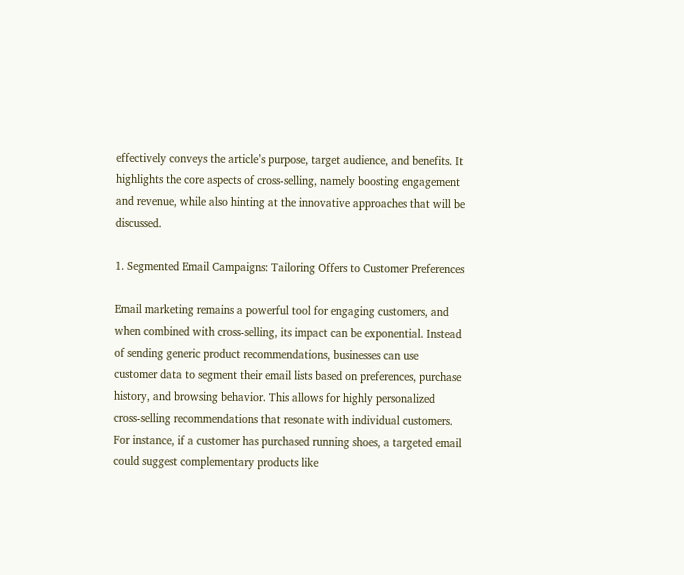effectively conveys the article’s purpose, target audience, and benefits. It highlights the core aspects of cross-selling, namely boosting engagement and revenue, while also hinting at the innovative approaches that will be discussed.

1. Segmented Email Campaigns: Tailoring Offers to Customer Preferences

Email marketing remains a powerful tool for engaging customers, and when combined with cross-selling, its impact can be exponential. Instead of sending generic product recommendations, businesses can use customer data to segment their email lists based on preferences, purchase history, and browsing behavior. This allows for highly personalized cross-selling recommendations that resonate with individual customers. For instance, if a customer has purchased running shoes, a targeted email could suggest complementary products like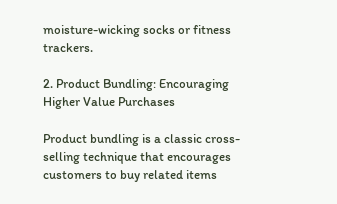moisture-wicking socks or fitness trackers.

2. Product Bundling: Encouraging Higher Value Purchases

Product bundling is a classic cross-selling technique that encourages customers to buy related items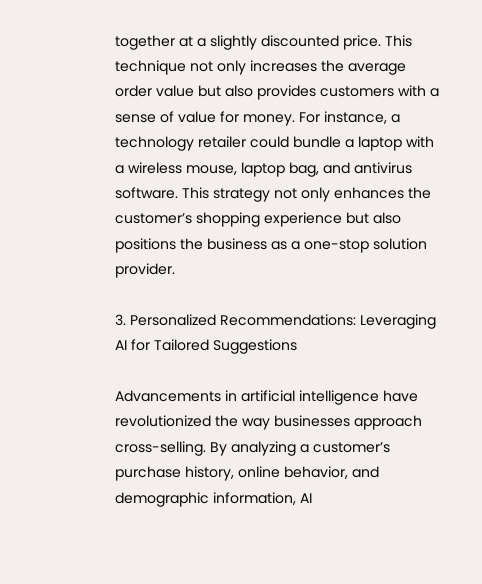together at a slightly discounted price. This technique not only increases the average order value but also provides customers with a sense of value for money. For instance, a technology retailer could bundle a laptop with a wireless mouse, laptop bag, and antivirus software. This strategy not only enhances the customer’s shopping experience but also positions the business as a one-stop solution provider.

3. Personalized Recommendations: Leveraging AI for Tailored Suggestions

Advancements in artificial intelligence have revolutionized the way businesses approach cross-selling. By analyzing a customer’s purchase history, online behavior, and demographic information, AI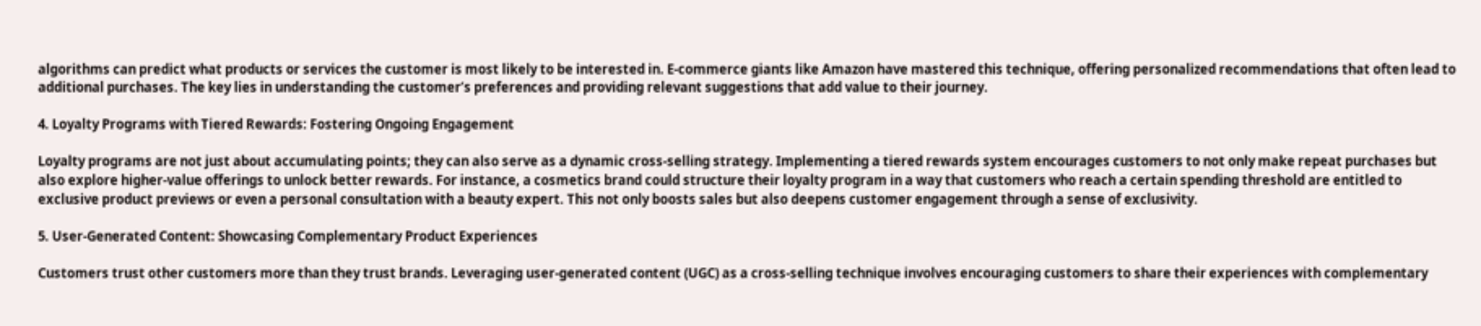algorithms can predict what products or services the customer is most likely to be interested in. E-commerce giants like Amazon have mastered this technique, offering personalized recommendations that often lead to additional purchases. The key lies in understanding the customer’s preferences and providing relevant suggestions that add value to their journey.

4. Loyalty Programs with Tiered Rewards: Fostering Ongoing Engagement

Loyalty programs are not just about accumulating points; they can also serve as a dynamic cross-selling strategy. Implementing a tiered rewards system encourages customers to not only make repeat purchases but also explore higher-value offerings to unlock better rewards. For instance, a cosmetics brand could structure their loyalty program in a way that customers who reach a certain spending threshold are entitled to exclusive product previews or even a personal consultation with a beauty expert. This not only boosts sales but also deepens customer engagement through a sense of exclusivity.

5. User-Generated Content: Showcasing Complementary Product Experiences

Customers trust other customers more than they trust brands. Leveraging user-generated content (UGC) as a cross-selling technique involves encouraging customers to share their experiences with complementary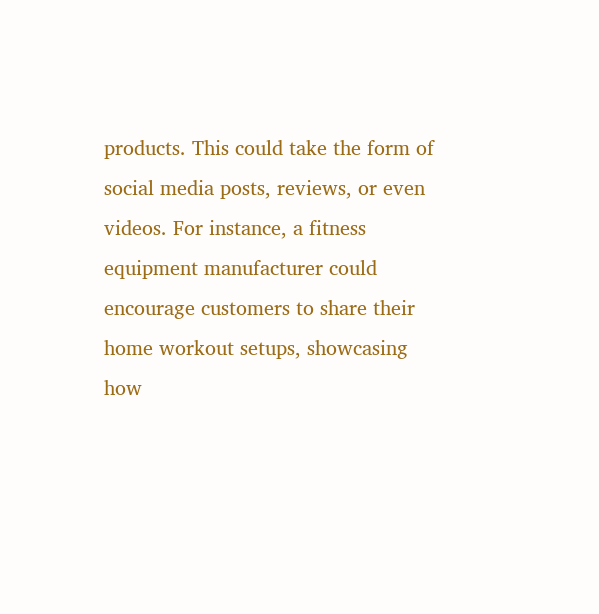products. This could take the form of social media posts, reviews, or even videos. For instance, a fitness equipment manufacturer could encourage customers to share their home workout setups, showcasing how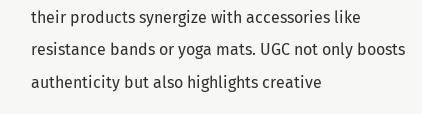their products synergize with accessories like resistance bands or yoga mats. UGC not only boosts authenticity but also highlights creative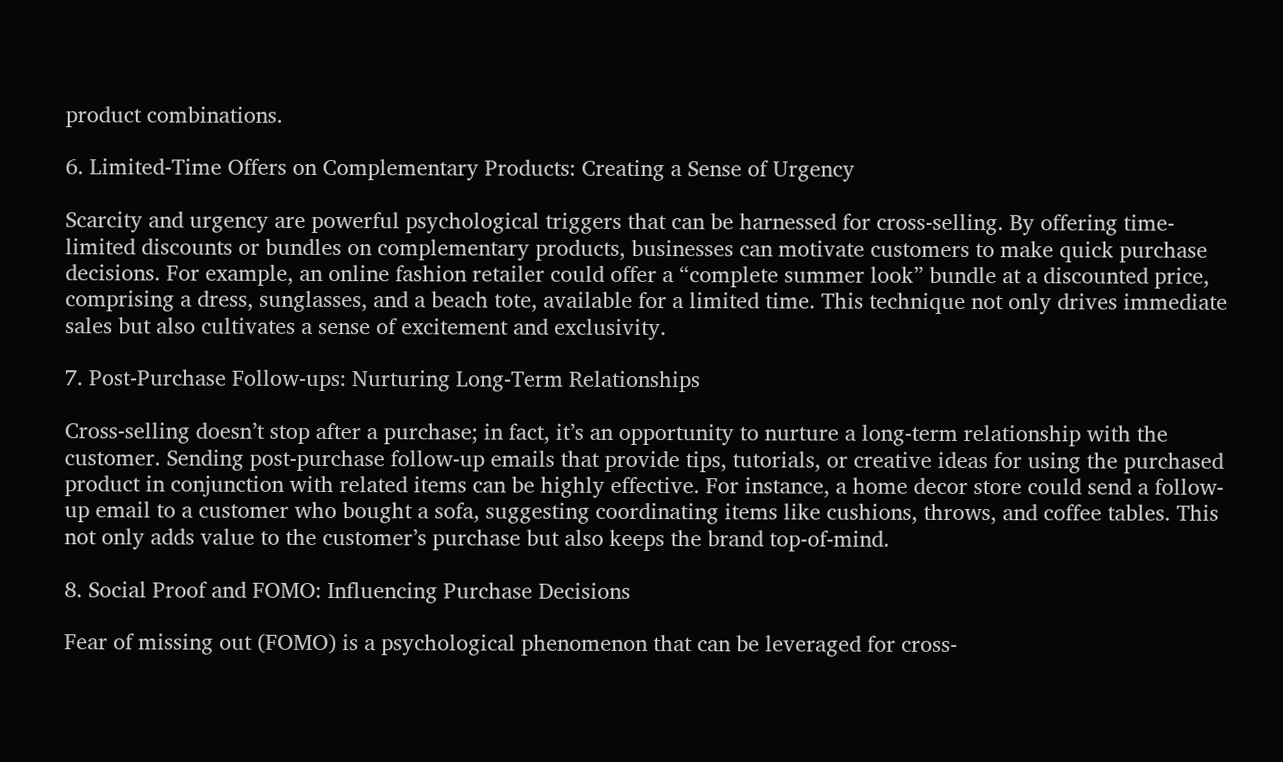product combinations.

6. Limited-Time Offers on Complementary Products: Creating a Sense of Urgency

Scarcity and urgency are powerful psychological triggers that can be harnessed for cross-selling. By offering time-limited discounts or bundles on complementary products, businesses can motivate customers to make quick purchase decisions. For example, an online fashion retailer could offer a “complete summer look” bundle at a discounted price, comprising a dress, sunglasses, and a beach tote, available for a limited time. This technique not only drives immediate sales but also cultivates a sense of excitement and exclusivity.

7. Post-Purchase Follow-ups: Nurturing Long-Term Relationships

Cross-selling doesn’t stop after a purchase; in fact, it’s an opportunity to nurture a long-term relationship with the customer. Sending post-purchase follow-up emails that provide tips, tutorials, or creative ideas for using the purchased product in conjunction with related items can be highly effective. For instance, a home decor store could send a follow-up email to a customer who bought a sofa, suggesting coordinating items like cushions, throws, and coffee tables. This not only adds value to the customer’s purchase but also keeps the brand top-of-mind.

8. Social Proof and FOMO: Influencing Purchase Decisions

Fear of missing out (FOMO) is a psychological phenomenon that can be leveraged for cross-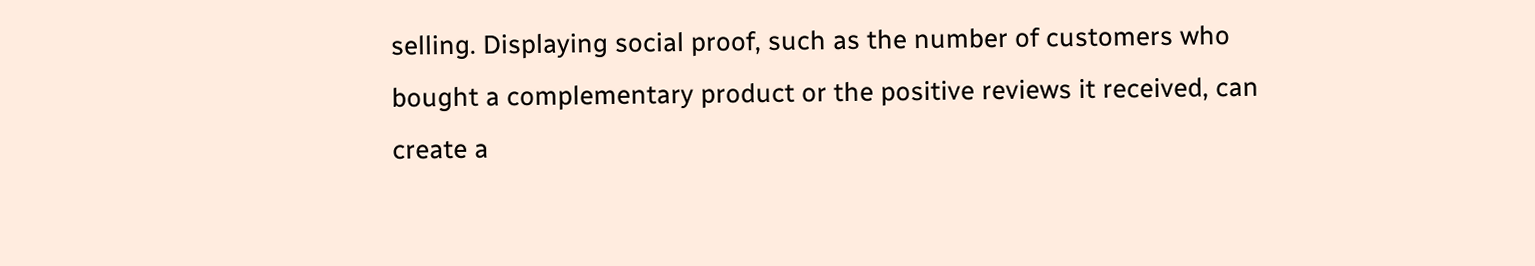selling. Displaying social proof, such as the number of customers who bought a complementary product or the positive reviews it received, can create a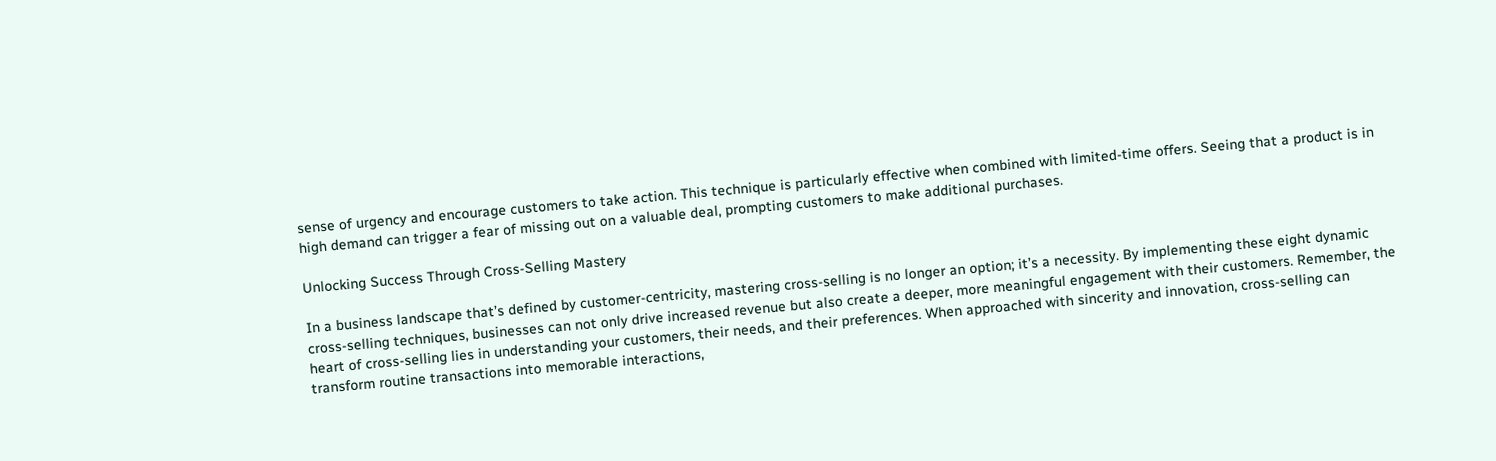sense of urgency and encourage customers to take action. This technique is particularly effective when combined with limited-time offers. Seeing that a product is in high demand can trigger a fear of missing out on a valuable deal, prompting customers to make additional purchases.

Unlocking Success Through Cross-Selling Mastery

In a business landscape that’s defined by customer-centricity, mastering cross-selling is no longer an option; it’s a necessity. By implementing these eight dynamic cross-selling techniques, businesses can not only drive increased revenue but also create a deeper, more meaningful engagement with their customers. Remember, the heart of cross-selling lies in understanding your customers, their needs, and their preferences. When approached with sincerity and innovation, cross-selling can transform routine transactions into memorable interactions,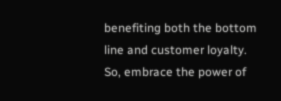benefiting both the bottom line and customer loyalty. So, embrace the power of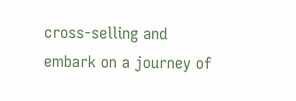cross-selling and embark on a journey of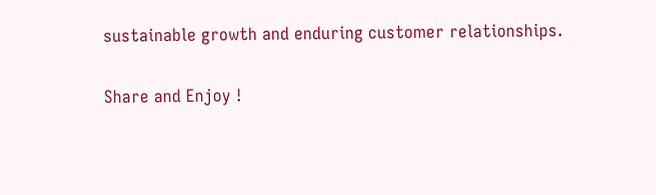sustainable growth and enduring customer relationships.

Share and Enjoy !